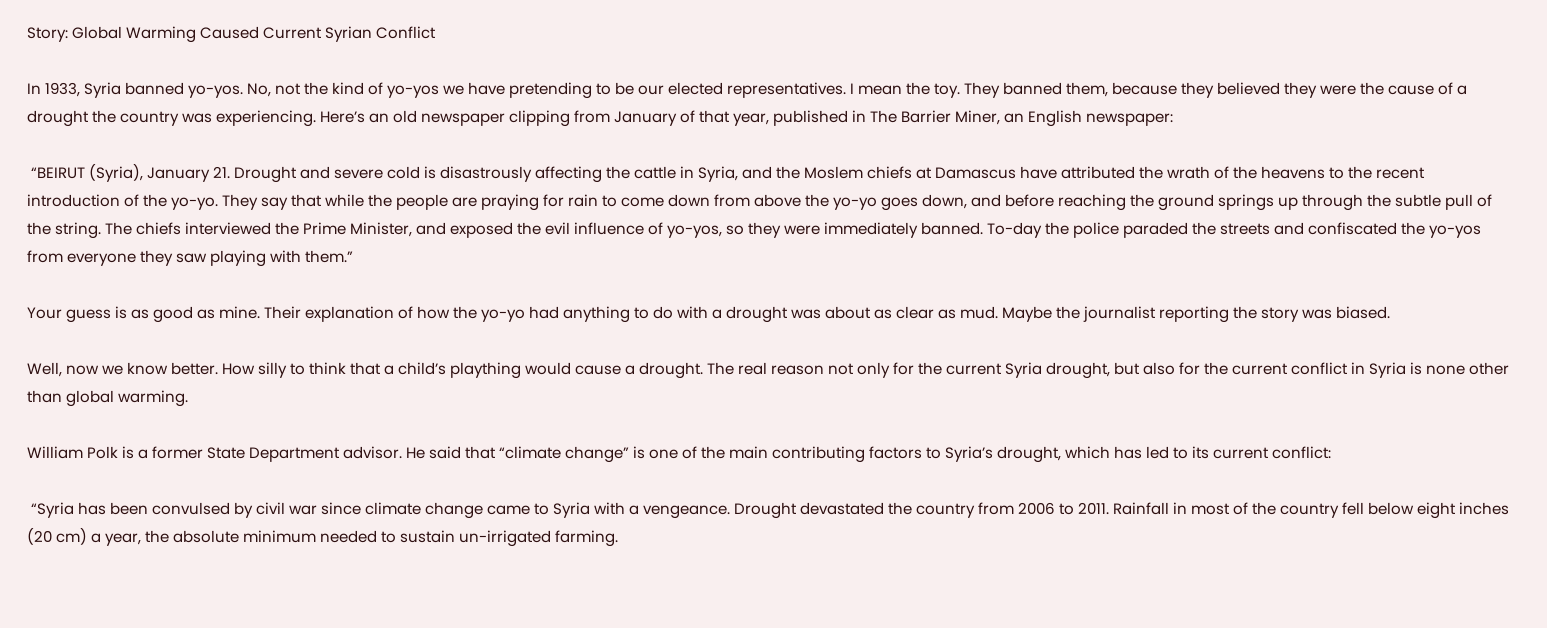Story: Global Warming Caused Current Syrian Conflict

In 1933, Syria banned yo-yos. No, not the kind of yo-yos we have pretending to be our elected representatives. I mean the toy. They banned them, because they believed they were the cause of a drought the country was experiencing. Here’s an old newspaper clipping from January of that year, published in The Barrier Miner, an English newspaper:

 “BEIRUT (Syria), January 21. Drought and severe cold is disastrously affecting the cattle in Syria, and the Moslem chiefs at Damascus have attributed the wrath of the heavens to the recent introduction of the yo-yo. They say that while the people are praying for rain to come down from above the yo-yo goes down, and before reaching the ground springs up through the subtle pull of the string. The chiefs interviewed the Prime Minister, and exposed the evil influence of yo-yos, so they were immediately banned. To-day the police paraded the streets and confiscated the yo-yos from everyone they saw playing with them.”

Your guess is as good as mine. Their explanation of how the yo-yo had anything to do with a drought was about as clear as mud. Maybe the journalist reporting the story was biased.

Well, now we know better. How silly to think that a child’s plaything would cause a drought. The real reason not only for the current Syria drought, but also for the current conflict in Syria is none other than global warming.

William Polk is a former State Department advisor. He said that “climate change” is one of the main contributing factors to Syria’s drought, which has led to its current conflict:

 “Syria has been convulsed by civil war since climate change came to Syria with a vengeance. Drought devastated the country from 2006 to 2011. Rainfall in most of the country fell below eight inches (20 cm) a year, the absolute minimum needed to sustain un-irrigated farming.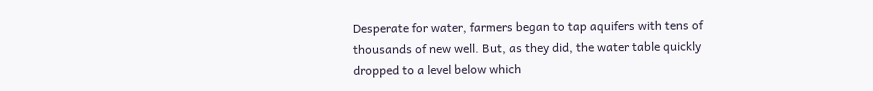Desperate for water, farmers began to tap aquifers with tens of thousands of new well. But, as they did, the water table quickly dropped to a level below which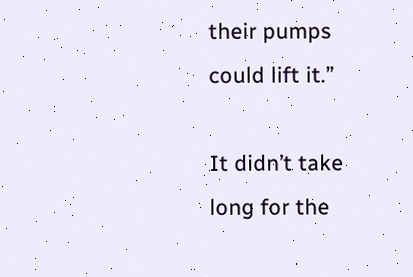their pumps could lift it.”

It didn’t take long for the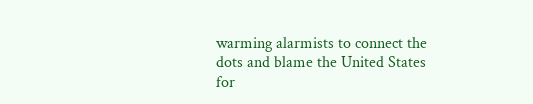warming alarmists to connect the dots and blame the United States for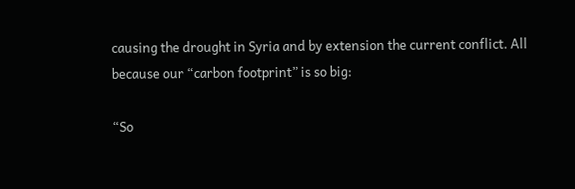causing the drought in Syria and by extension the current conflict. All because our “carbon footprint” is so big:

“So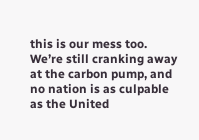this is our mess too. We’re still cranking away at the carbon pump, and no nation is as culpable as the United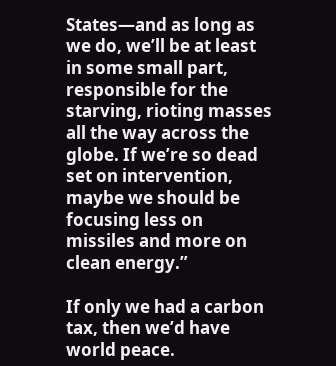States—and as long as we do, we’ll be at least in some small part, responsible for the starving, rioting masses all the way across the globe. If we’re so dead set on intervention, maybe we should be focusing less on missiles and more on clean energy.”

If only we had a carbon tax, then we’d have world peace.